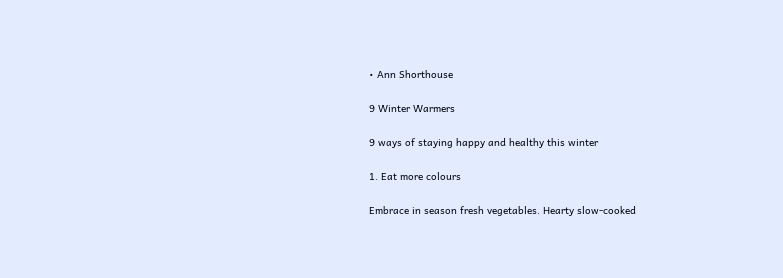• Ann Shorthouse

9 Winter Warmers

9 ways of staying happy and healthy this winter

1. Eat more colours

Embrace in season fresh vegetables. Hearty slow-cooked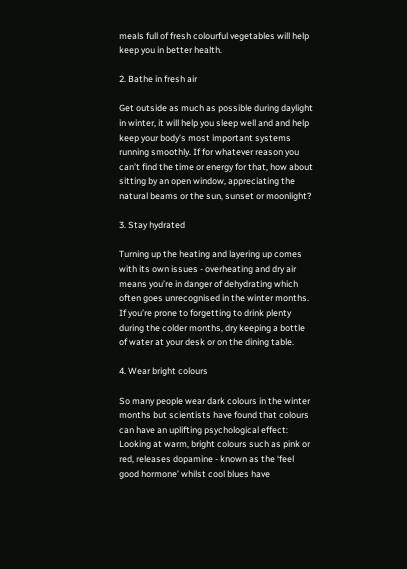meals full of fresh colourful vegetables will help keep you in better health.

2. Bathe in fresh air

Get outside as much as possible during daylight in winter, it will help you sleep well and and help keep your body’s most important systems running smoothly. If for whatever reason you can’t find the time or energy for that, how about sitting by an open window, appreciating the natural beams or the sun, sunset or moonlight?

3. Stay hydrated

Turning up the heating and layering up comes with its own issues - overheating and dry air means you’re in danger of dehydrating which often goes unrecognised in the winter months. If you’re prone to forgetting to drink plenty during the colder months, dry keeping a bottle of water at your desk or on the dining table.

4. Wear bright colours

So many people wear dark colours in the winter months but scientists have found that colours can have an uplifting psychological effect: Looking at warm, bright colours such as pink or red, releases dopamine - known as the ‘feel good hormone’ whilst cool blues have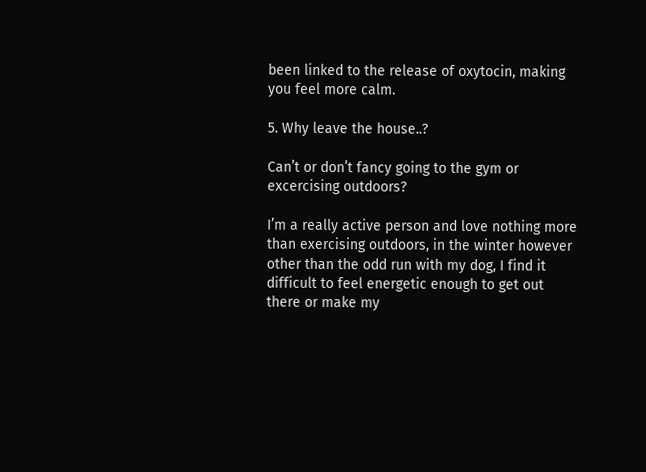been linked to the release of oxytocin, making you feel more calm.

5. Why leave the house..?

Can’t or don’t fancy going to the gym or excercising outdoors?

I’m a really active person and love nothing more than exercising outdoors, in the winter however other than the odd run with my dog, I find it difficult to feel energetic enough to get out there or make my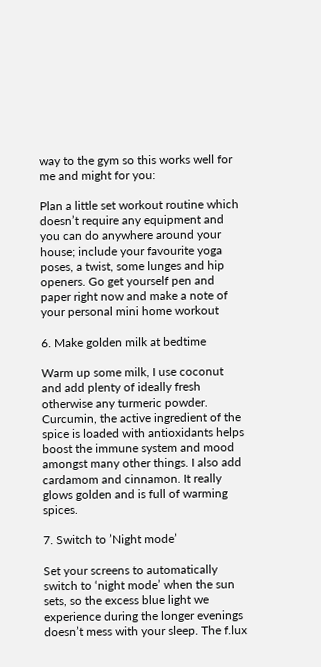way to the gym so this works well for me and might for you:

Plan a little set workout routine which doesn’t require any equipment and you can do anywhere around your house; include your favourite yoga poses, a twist, some lunges and hip openers. Go get yourself pen and paper right now and make a note of your personal mini home workout

6. Make golden milk at bedtime

Warm up some milk, I use coconut and add plenty of ideally fresh otherwise any turmeric powder. Curcumin, the active ingredient of the spice is loaded with antioxidants helps boost the immune system and mood amongst many other things. I also add cardamom and cinnamon. It really glows golden and is full of warming spices.

7. Switch to ’Night mode’

Set your screens to automatically switch to ‘night mode’ when the sun sets, so the excess blue light we experience during the longer evenings doesn’t mess with your sleep. The f.lux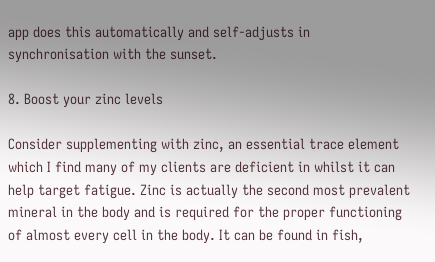app does this automatically and self-adjusts in synchronisation with the sunset.

8. Boost your zinc levels

Consider supplementing with zinc, an essential trace element which I find many of my clients are deficient in whilst it can help target fatigue. Zinc is actually the second most prevalent mineral in the body and is required for the proper functioning of almost every cell in the body. It can be found in fish,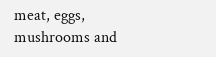meat, eggs, mushrooms and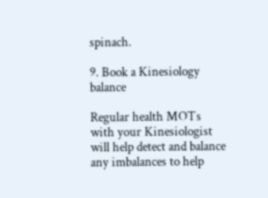spinach.

9. Book a Kinesiology balance

Regular health MOTs with your Kinesiologist will help detect and balance any imbalances to help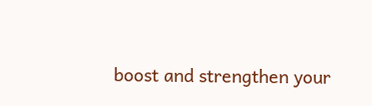boost and strengthen your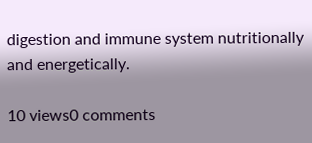digestion and immune system nutritionally and energetically.

10 views0 comments